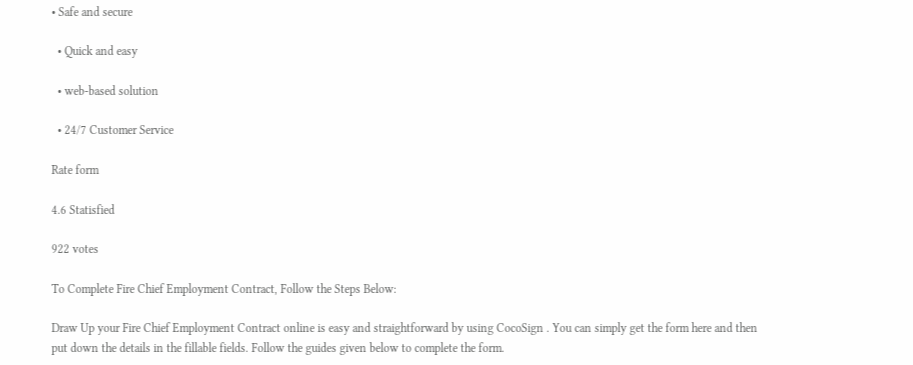• Safe and secure

  • Quick and easy

  • web-based solution

  • 24/7 Customer Service

Rate form

4.6 Statisfied

922 votes

To Complete Fire Chief Employment Contract, Follow the Steps Below:

Draw Up your Fire Chief Employment Contract online is easy and straightforward by using CocoSign . You can simply get the form here and then put down the details in the fillable fields. Follow the guides given below to complete the form.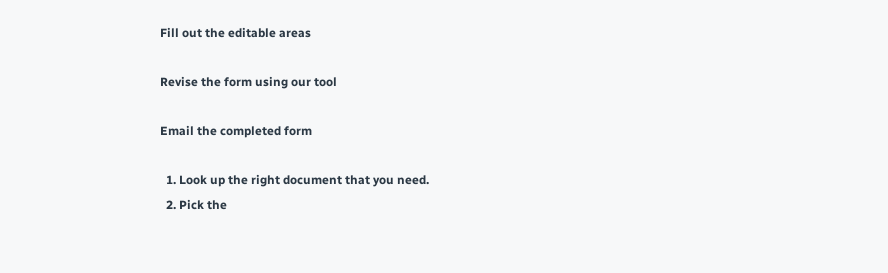Fill out the editable areas

Revise the form using our tool

Email the completed form

  1. Look up the right document that you need.
  2. Pick the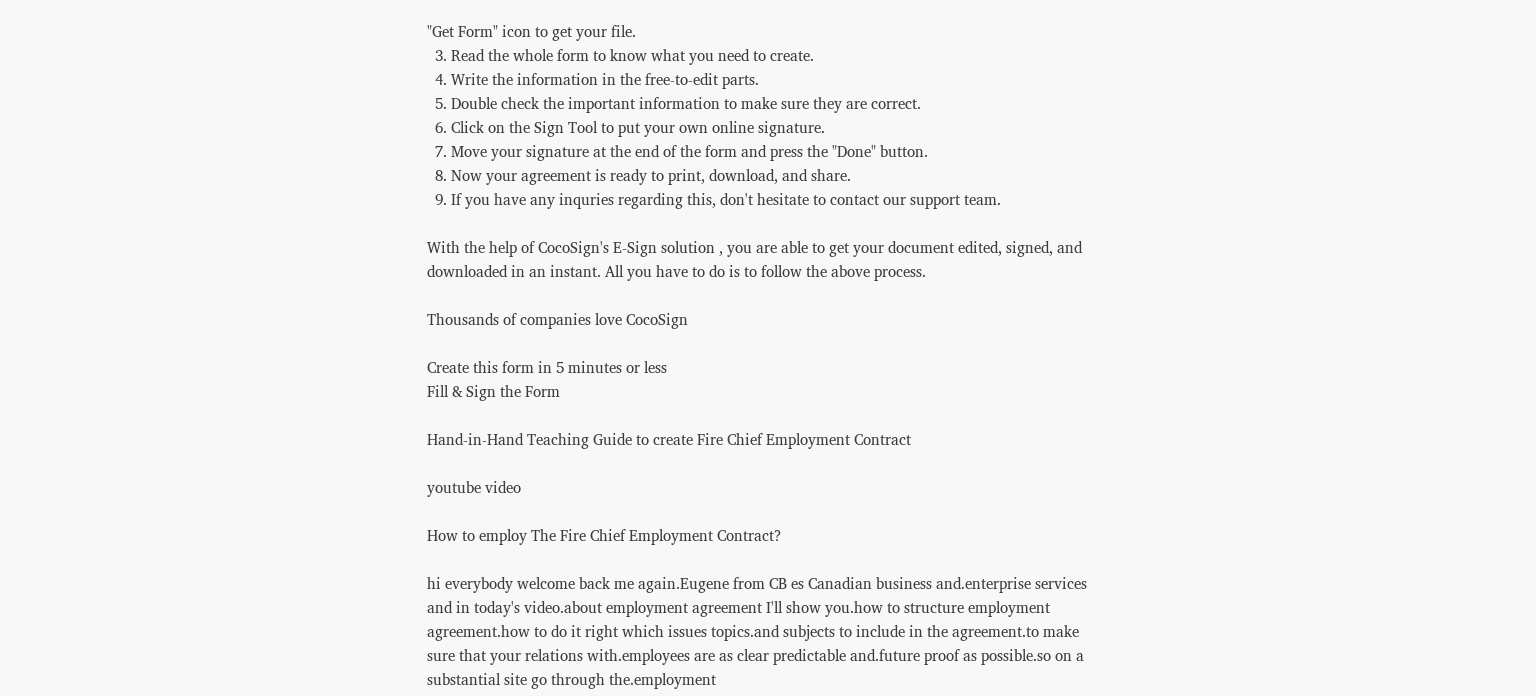"Get Form" icon to get your file.
  3. Read the whole form to know what you need to create.
  4. Write the information in the free-to-edit parts.
  5. Double check the important information to make sure they are correct.
  6. Click on the Sign Tool to put your own online signature.
  7. Move your signature at the end of the form and press the "Done" button.
  8. Now your agreement is ready to print, download, and share.
  9. If you have any inquries regarding this, don't hesitate to contact our support team.

With the help of CocoSign's E-Sign solution , you are able to get your document edited, signed, and downloaded in an instant. All you have to do is to follow the above process.

Thousands of companies love CocoSign

Create this form in 5 minutes or less
Fill & Sign the Form

Hand-in-Hand Teaching Guide to create Fire Chief Employment Contract

youtube video

How to employ The Fire Chief Employment Contract?

hi everybody welcome back me again.Eugene from CB es Canadian business and.enterprise services and in today's video.about employment agreement I'll show you.how to structure employment agreement.how to do it right which issues topics.and subjects to include in the agreement.to make sure that your relations with.employees are as clear predictable and.future proof as possible.so on a substantial site go through the.employment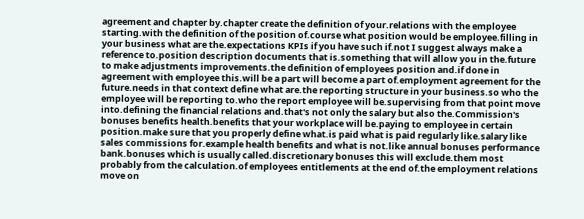agreement and chapter by.chapter create the definition of your.relations with the employee starting.with the definition of the position of.course what position would be employee.filling in your business what are the.expectations KPIs if you have such if.not I suggest always make a reference to.position description documents that is.something that will allow you in the.future to make adjustments improvements.the definition of employees position and.if done in agreement with employee this.will be a part will become a part of.employment agreement for the future.needs in that context define what are.the reporting structure in your business.so who the employee will be reporting to.who the report employee will be.supervising from that point move into.defining the financial relations and.that's not only the salary but also the.Commission's bonuses benefits health.benefits that your workplace will be.paying to employee in certain position.make sure that you properly define what.is paid what is paid regularly like.salary like sales commissions for.example health benefits and what is not.like annual bonuses performance bank.bonuses which is usually called.discretionary bonuses this will exclude.them most probably from the calculation.of employees entitlements at the end of.the employment relations move on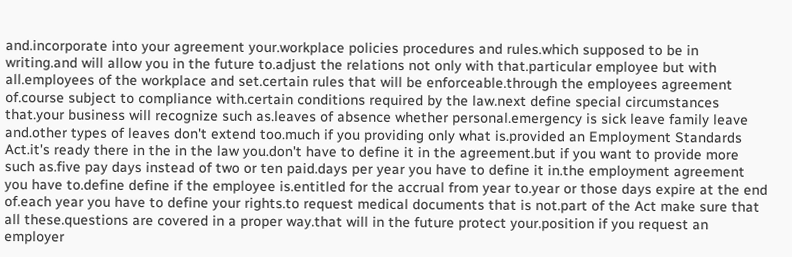and.incorporate into your agreement your.workplace policies procedures and rules.which supposed to be in writing.and will allow you in the future to.adjust the relations not only with that.particular employee but with all.employees of the workplace and set.certain rules that will be enforceable.through the employees agreement of.course subject to compliance with.certain conditions required by the law.next define special circumstances that.your business will recognize such as.leaves of absence whether personal.emergency is sick leave family leave and.other types of leaves don't extend too.much if you providing only what is.provided an Employment Standards Act.it's ready there in the in the law you.don't have to define it in the agreement.but if you want to provide more such as.five pay days instead of two or ten paid.days per year you have to define it in.the employment agreement you have to.define define if the employee is.entitled for the accrual from year to.year or those days expire at the end of.each year you have to define your rights.to request medical documents that is not.part of the Act make sure that all these.questions are covered in a proper way.that will in the future protect your.position if you request an employer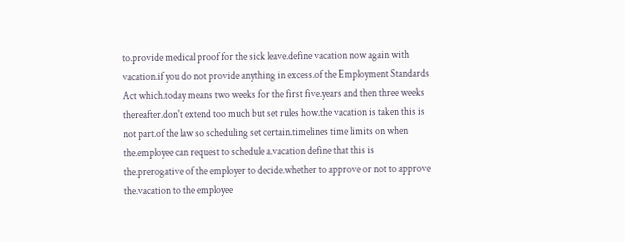to.provide medical proof for the sick leave.define vacation now again with vacation.if you do not provide anything in excess.of the Employment Standards Act which.today means two weeks for the first five.years and then three weeks thereafter.don't extend too much but set rules how.the vacation is taken this is not part.of the law so scheduling set certain.timelines time limits on when the.employee can request to schedule a.vacation define that this is the.prerogative of the employer to decide.whether to approve or not to approve the.vacation to the employee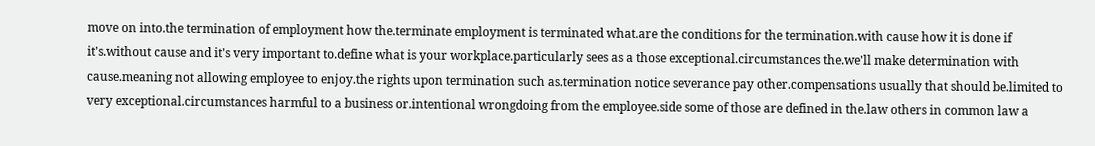move on into.the termination of employment how the.terminate employment is terminated what.are the conditions for the termination.with cause how it is done if it's.without cause and it's very important to.define what is your workplace.particularly sees as a those exceptional.circumstances the.we'll make determination with cause.meaning not allowing employee to enjoy.the rights upon termination such as.termination notice severance pay other.compensations usually that should be.limited to very exceptional.circumstances harmful to a business or.intentional wrongdoing from the employee.side some of those are defined in the.law others in common law a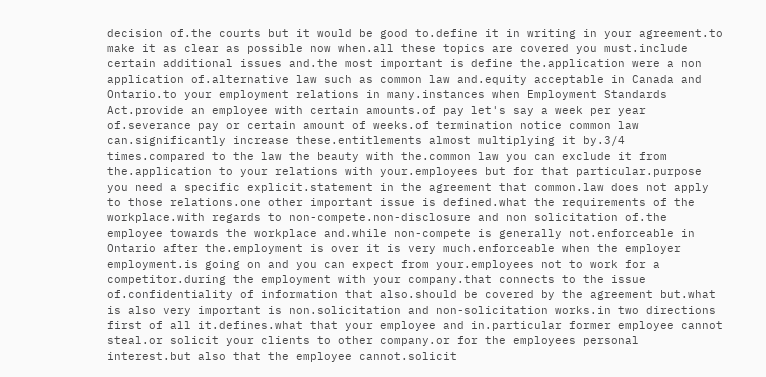decision of.the courts but it would be good to.define it in writing in your agreement.to make it as clear as possible now when.all these topics are covered you must.include certain additional issues and.the most important is define the.application were a non application of.alternative law such as common law and.equity acceptable in Canada and Ontario.to your employment relations in many.instances when Employment Standards Act.provide an employee with certain amounts.of pay let's say a week per year of.severance pay or certain amount of weeks.of termination notice common law can.significantly increase these.entitlements almost multiplying it by.3/4 times.compared to the law the beauty with the.common law you can exclude it from the.application to your relations with your.employees but for that particular.purpose you need a specific explicit.statement in the agreement that common.law does not apply to those relations.one other important issue is defined.what the requirements of the workplace.with regards to non-compete.non-disclosure and non solicitation of.the employee towards the workplace and.while non-compete is generally not.enforceable in Ontario after the.employment is over it is very much.enforceable when the employer employment.is going on and you can expect from your.employees not to work for a competitor.during the employment with your company.that connects to the issue of.confidentiality of information that also.should be covered by the agreement but.what is also very important is non.solicitation and non-solicitation works.in two directions first of all it.defines.what that your employee and in.particular former employee cannot steal.or solicit your clients to other company.or for the employees personal interest.but also that the employee cannot.solicit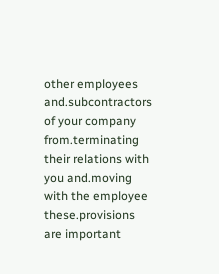other employees and.subcontractors of your company from.terminating their relations with you and.moving with the employee these.provisions are important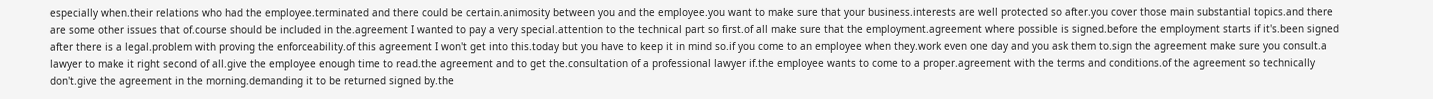especially when.their relations who had the employee.terminated and there could be certain.animosity between you and the employee.you want to make sure that your business.interests are well protected so after.you cover those main substantial topics.and there are some other issues that of.course should be included in the.agreement I wanted to pay a very special.attention to the technical part so first.of all make sure that the employment.agreement where possible is signed.before the employment starts if it's.been signed after there is a legal.problem with proving the enforceability.of this agreement I won't get into this.today but you have to keep it in mind so.if you come to an employee when they.work even one day and you ask them to.sign the agreement make sure you consult.a lawyer to make it right second of all.give the employee enough time to read.the agreement and to get the.consultation of a professional lawyer if.the employee wants to come to a proper.agreement with the terms and conditions.of the agreement so technically don't.give the agreement in the morning.demanding it to be returned signed by.the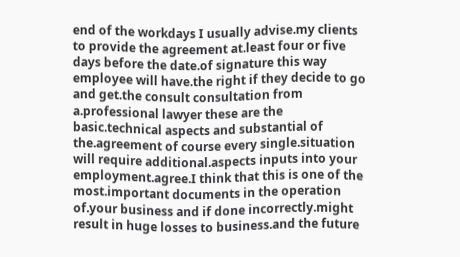end of the workdays I usually advise.my clients to provide the agreement at.least four or five days before the date.of signature this way employee will have.the right if they decide to go and get.the consult consultation from a.professional lawyer these are the basic.technical aspects and substantial of the.agreement of course every single.situation will require additional.aspects inputs into your employment.agree.I think that this is one of the most.important documents in the operation of.your business and if done incorrectly.might result in huge losses to business.and the future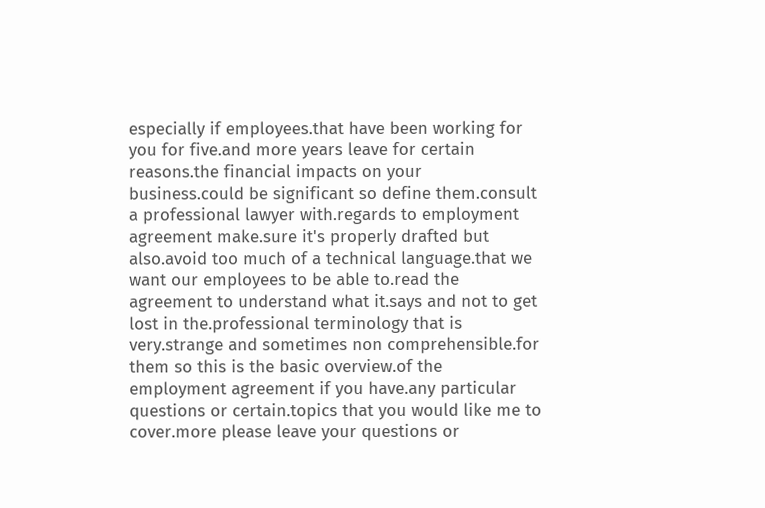especially if employees.that have been working for you for five.and more years leave for certain reasons.the financial impacts on your business.could be significant so define them.consult a professional lawyer with.regards to employment agreement make.sure it's properly drafted but also.avoid too much of a technical language.that we want our employees to be able to.read the agreement to understand what it.says and not to get lost in the.professional terminology that is very.strange and sometimes non comprehensible.for them so this is the basic overview.of the employment agreement if you have.any particular questions or certain.topics that you would like me to cover.more please leave your questions or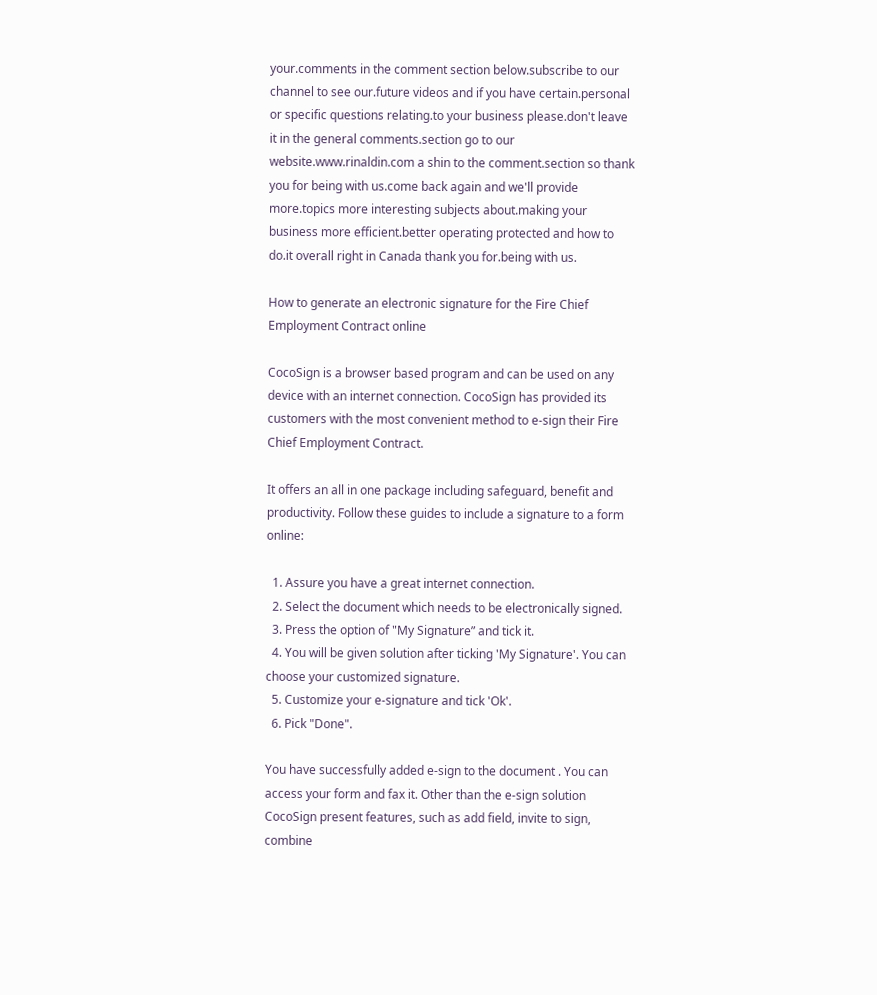your.comments in the comment section below.subscribe to our channel to see our.future videos and if you have certain.personal or specific questions relating.to your business please.don't leave it in the general comments.section go to our website.www.rinaldin.com a shin to the comment.section so thank you for being with us.come back again and we'll provide more.topics more interesting subjects about.making your business more efficient.better operating protected and how to do.it overall right in Canada thank you for.being with us.

How to generate an electronic signature for the Fire Chief Employment Contract online

CocoSign is a browser based program and can be used on any device with an internet connection. CocoSign has provided its customers with the most convenient method to e-sign their Fire Chief Employment Contract.

It offers an all in one package including safeguard, benefit and productivity. Follow these guides to include a signature to a form online:

  1. Assure you have a great internet connection.
  2. Select the document which needs to be electronically signed.
  3. Press the option of "My Signature” and tick it.
  4. You will be given solution after ticking 'My Signature'. You can choose your customized signature.
  5. Customize your e-signature and tick 'Ok'.
  6. Pick "Done".

You have successfully added e-sign to the document . You can access your form and fax it. Other than the e-sign solution CocoSign present features, such as add field, invite to sign, combine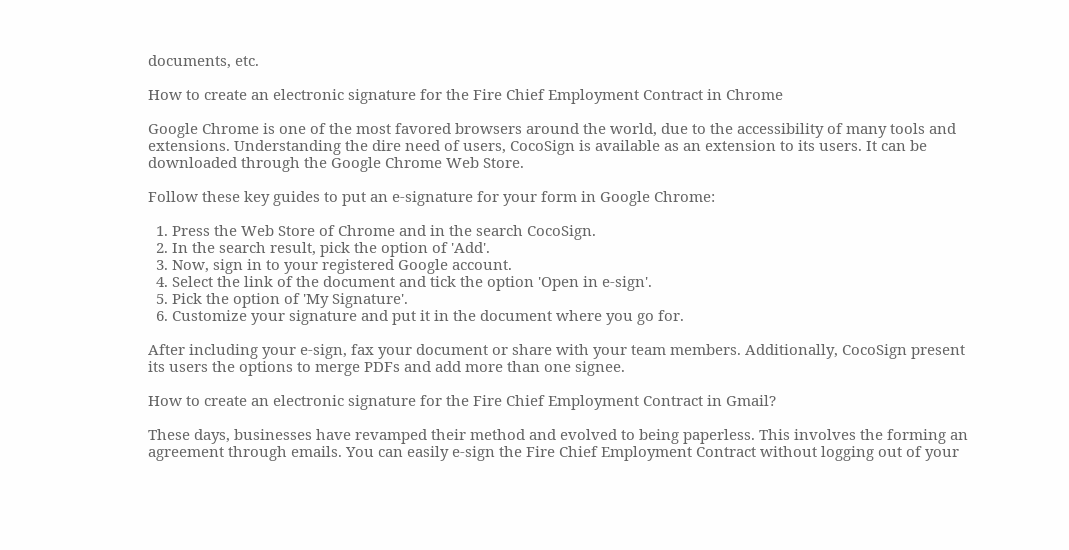documents, etc.

How to create an electronic signature for the Fire Chief Employment Contract in Chrome

Google Chrome is one of the most favored browsers around the world, due to the accessibility of many tools and extensions. Understanding the dire need of users, CocoSign is available as an extension to its users. It can be downloaded through the Google Chrome Web Store.

Follow these key guides to put an e-signature for your form in Google Chrome:

  1. Press the Web Store of Chrome and in the search CocoSign.
  2. In the search result, pick the option of 'Add'.
  3. Now, sign in to your registered Google account.
  4. Select the link of the document and tick the option 'Open in e-sign'.
  5. Pick the option of 'My Signature'.
  6. Customize your signature and put it in the document where you go for.

After including your e-sign, fax your document or share with your team members. Additionally, CocoSign present its users the options to merge PDFs and add more than one signee.

How to create an electronic signature for the Fire Chief Employment Contract in Gmail?

These days, businesses have revamped their method and evolved to being paperless. This involves the forming an agreement through emails. You can easily e-sign the Fire Chief Employment Contract without logging out of your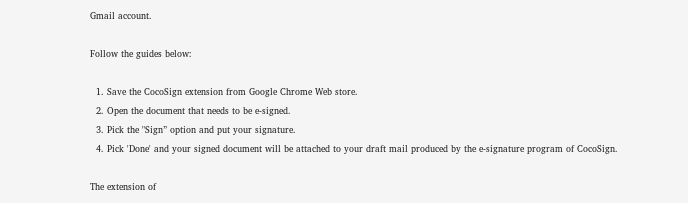Gmail account.

Follow the guides below:

  1. Save the CocoSign extension from Google Chrome Web store.
  2. Open the document that needs to be e-signed.
  3. Pick the "Sign” option and put your signature.
  4. Pick 'Done' and your signed document will be attached to your draft mail produced by the e-signature program of CocoSign.

The extension of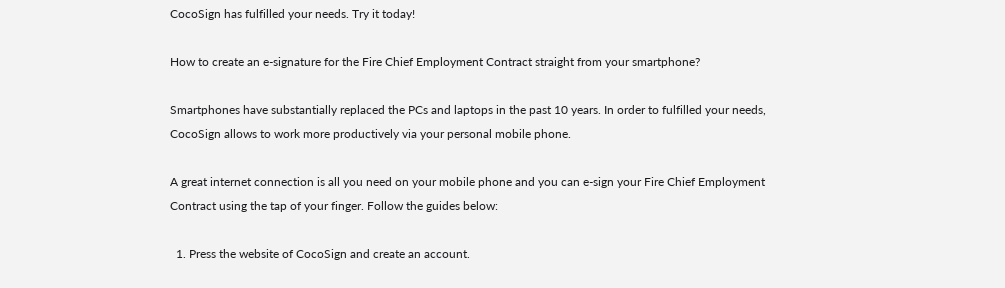CocoSign has fulfilled your needs. Try it today!

How to create an e-signature for the Fire Chief Employment Contract straight from your smartphone?

Smartphones have substantially replaced the PCs and laptops in the past 10 years. In order to fulfilled your needs, CocoSign allows to work more productively via your personal mobile phone.

A great internet connection is all you need on your mobile phone and you can e-sign your Fire Chief Employment Contract using the tap of your finger. Follow the guides below:

  1. Press the website of CocoSign and create an account.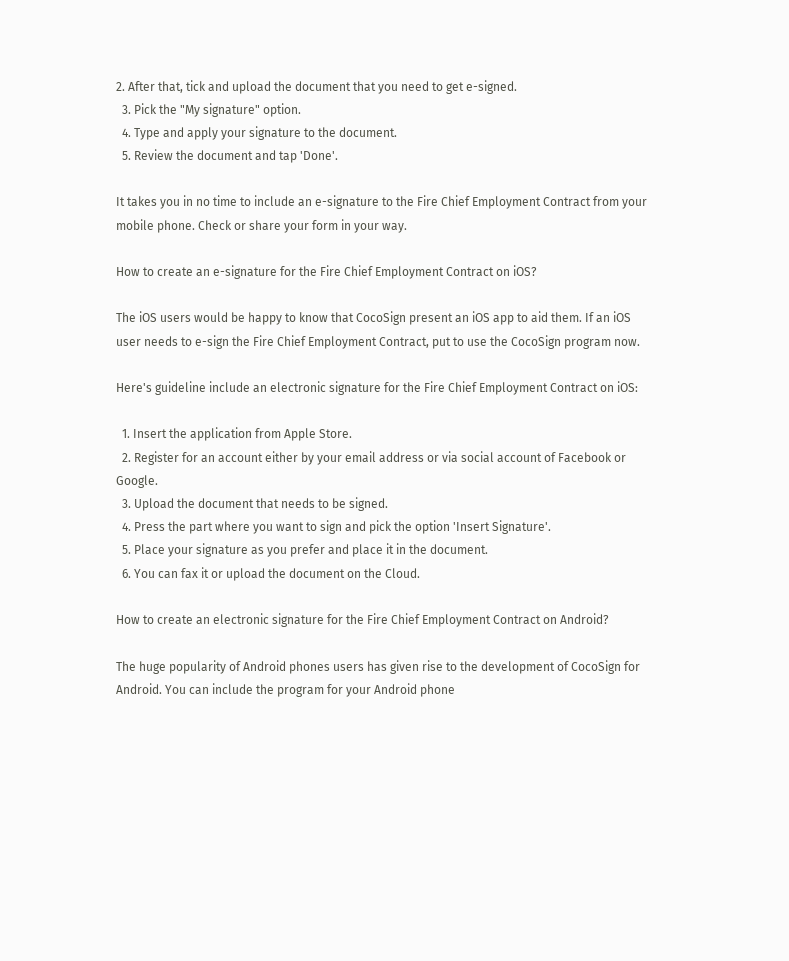2. After that, tick and upload the document that you need to get e-signed.
  3. Pick the "My signature" option.
  4. Type and apply your signature to the document.
  5. Review the document and tap 'Done'.

It takes you in no time to include an e-signature to the Fire Chief Employment Contract from your mobile phone. Check or share your form in your way.

How to create an e-signature for the Fire Chief Employment Contract on iOS?

The iOS users would be happy to know that CocoSign present an iOS app to aid them. If an iOS user needs to e-sign the Fire Chief Employment Contract, put to use the CocoSign program now.

Here's guideline include an electronic signature for the Fire Chief Employment Contract on iOS:

  1. Insert the application from Apple Store.
  2. Register for an account either by your email address or via social account of Facebook or Google.
  3. Upload the document that needs to be signed.
  4. Press the part where you want to sign and pick the option 'Insert Signature'.
  5. Place your signature as you prefer and place it in the document.
  6. You can fax it or upload the document on the Cloud.

How to create an electronic signature for the Fire Chief Employment Contract on Android?

The huge popularity of Android phones users has given rise to the development of CocoSign for Android. You can include the program for your Android phone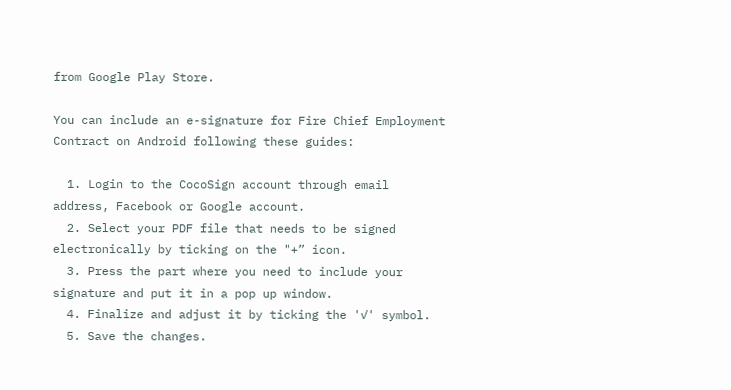from Google Play Store.

You can include an e-signature for Fire Chief Employment Contract on Android following these guides:

  1. Login to the CocoSign account through email address, Facebook or Google account.
  2. Select your PDF file that needs to be signed electronically by ticking on the "+” icon.
  3. Press the part where you need to include your signature and put it in a pop up window.
  4. Finalize and adjust it by ticking the '✓' symbol.
  5. Save the changes.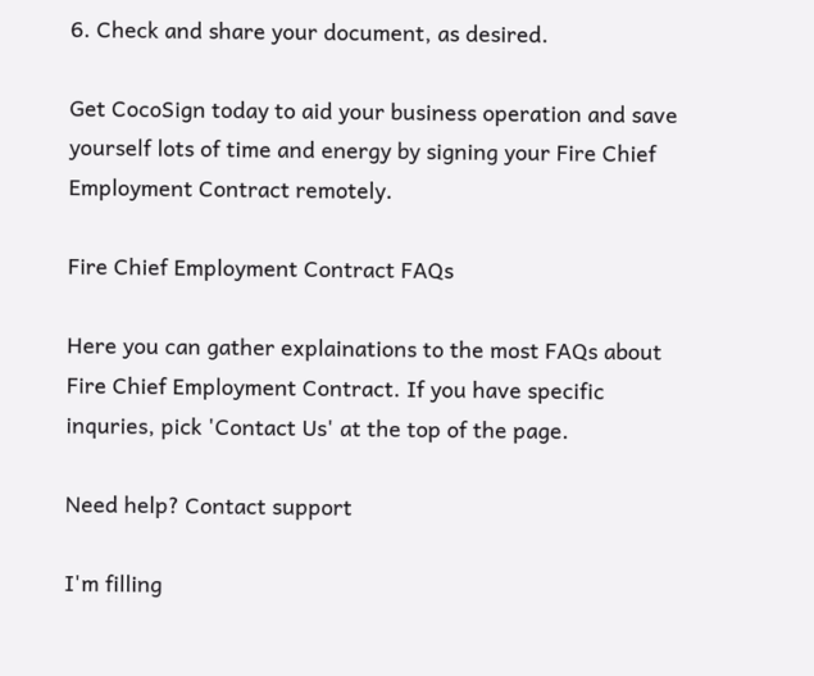6. Check and share your document, as desired.

Get CocoSign today to aid your business operation and save yourself lots of time and energy by signing your Fire Chief Employment Contract remotely.

Fire Chief Employment Contract FAQs

Here you can gather explainations to the most FAQs about Fire Chief Employment Contract. If you have specific inquries, pick 'Contact Us' at the top of the page.

Need help? Contact support

I'm filling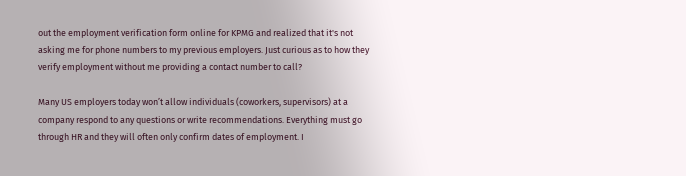out the employment verification form online for KPMG and realized that it's not asking me for phone numbers to my previous employers. Just curious as to how they verify employment without me providing a contact number to call?

Many US employers today won’t allow individuals (coworkers, supervisors) at a company respond to any questions or write recommendations. Everything must go through HR and they will often only confirm dates of employment. I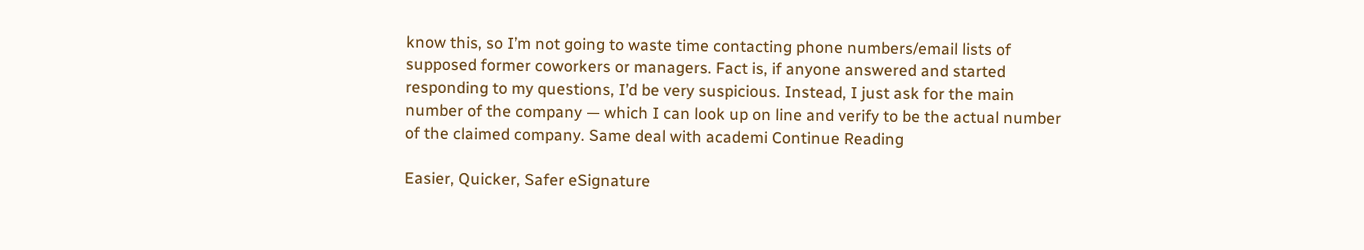know this, so I’m not going to waste time contacting phone numbers/email lists of supposed former coworkers or managers. Fact is, if anyone answered and started responding to my questions, I’d be very suspicious. Instead, I just ask for the main number of the company — which I can look up on line and verify to be the actual number of the claimed company. Same deal with academi Continue Reading

Easier, Quicker, Safer eSignature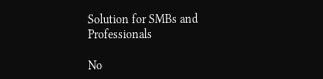Solution for SMBs and Professionals

No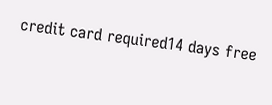credit card required14 days free